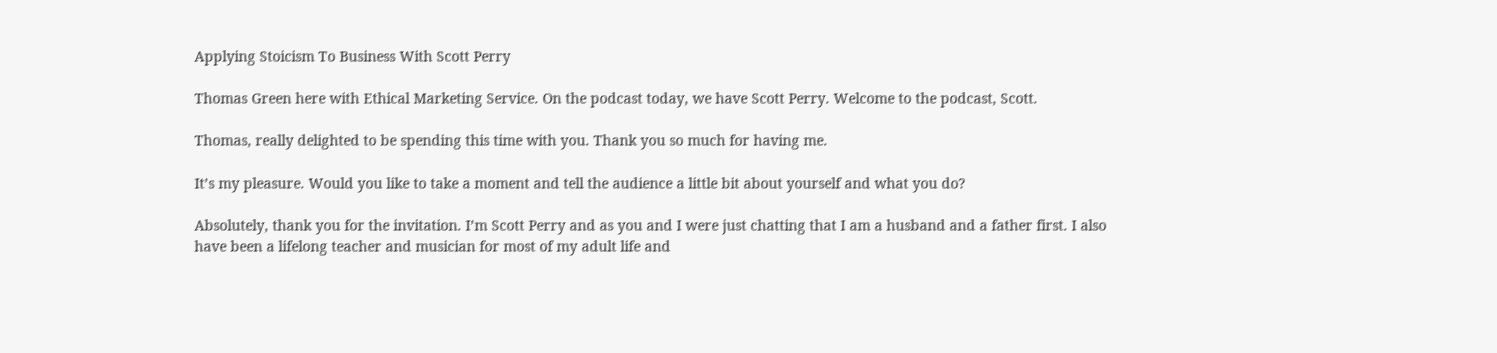Applying Stoicism To Business With Scott Perry

Thomas Green here with Ethical Marketing Service. On the podcast today, we have Scott Perry. Welcome to the podcast, Scott.

Thomas, really delighted to be spending this time with you. Thank you so much for having me.

It’s my pleasure. Would you like to take a moment and tell the audience a little bit about yourself and what you do?

Absolutely, thank you for the invitation. I’m Scott Perry and as you and I were just chatting that I am a husband and a father first. I also have been a lifelong teacher and musician for most of my adult life and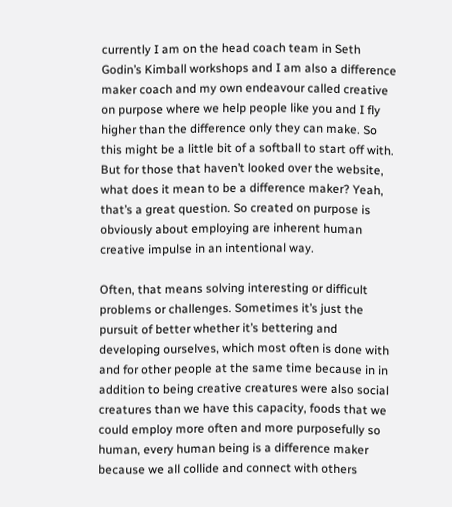currently I am on the head coach team in Seth Godin’s Kimball workshops and I am also a difference maker coach and my own endeavour called creative on purpose where we help people like you and I fly higher than the difference only they can make. So this might be a little bit of a softball to start off with. But for those that haven’t looked over the website, what does it mean to be a difference maker? Yeah, that’s a great question. So created on purpose is obviously about employing are inherent human creative impulse in an intentional way.

Often, that means solving interesting or difficult problems or challenges. Sometimes it’s just the pursuit of better whether it’s bettering and developing ourselves, which most often is done with and for other people at the same time because in in addition to being creative creatures were also social creatures than we have this capacity, foods that we could employ more often and more purposefully so human, every human being is a difference maker because we all collide and connect with others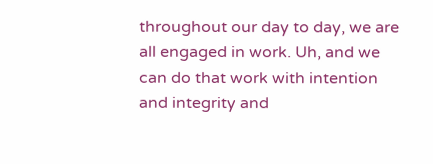throughout our day to day, we are all engaged in work. Uh, and we can do that work with intention and integrity and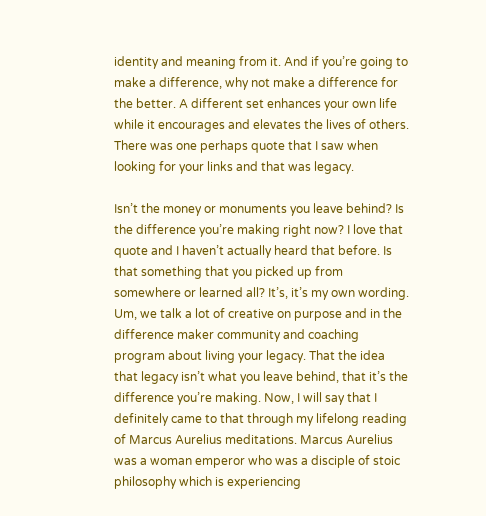identity and meaning from it. And if you’re going to make a difference, why not make a difference for the better. A different set enhances your own life while it encourages and elevates the lives of others. There was one perhaps quote that I saw when looking for your links and that was legacy.

Isn’t the money or monuments you leave behind? Is the difference you’re making right now? I love that quote and I haven’t actually heard that before. Is that something that you picked up from somewhere or learned all? It’s, it’s my own wording. Um, we talk a lot of creative on purpose and in the difference maker community and coaching program about living your legacy. That the idea that legacy isn’t what you leave behind, that it’s the difference you’re making. Now, I will say that I definitely came to that through my lifelong reading of Marcus Aurelius meditations. Marcus Aurelius was a woman emperor who was a disciple of stoic philosophy which is experiencing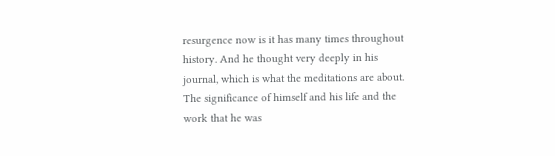resurgence now is it has many times throughout history. And he thought very deeply in his journal, which is what the meditations are about. The significance of himself and his life and the work that he was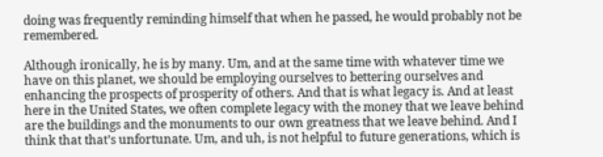doing was frequently reminding himself that when he passed, he would probably not be remembered.

Although ironically, he is by many. Um, and at the same time with whatever time we have on this planet, we should be employing ourselves to bettering ourselves and enhancing the prospects of prosperity of others. And that is what legacy is. And at least here in the United States, we often complete legacy with the money that we leave behind are the buildings and the monuments to our own greatness that we leave behind. And I think that that’s unfortunate. Um, and uh, is not helpful to future generations, which is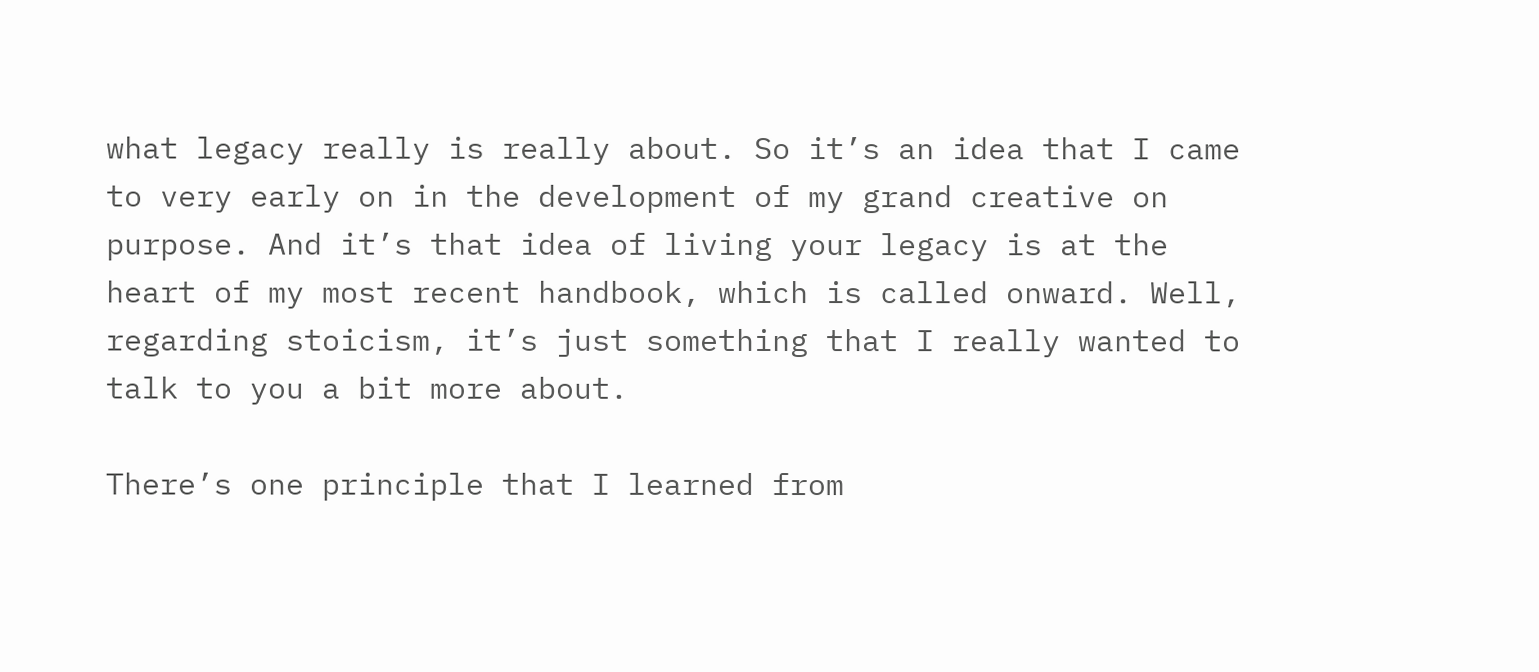what legacy really is really about. So it’s an idea that I came to very early on in the development of my grand creative on purpose. And it’s that idea of living your legacy is at the heart of my most recent handbook, which is called onward. Well, regarding stoicism, it’s just something that I really wanted to talk to you a bit more about.

There’s one principle that I learned from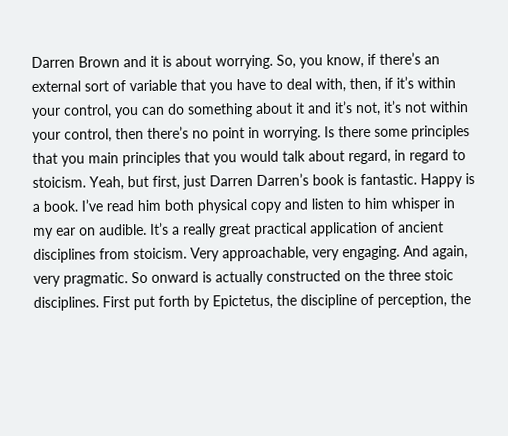Darren Brown and it is about worrying. So, you know, if there’s an external sort of variable that you have to deal with, then, if it’s within your control, you can do something about it and it’s not, it’s not within your control, then there’s no point in worrying. Is there some principles that you main principles that you would talk about regard, in regard to stoicism. Yeah, but first, just Darren Darren’s book is fantastic. Happy is a book. I’ve read him both physical copy and listen to him whisper in my ear on audible. It’s a really great practical application of ancient disciplines from stoicism. Very approachable, very engaging. And again, very pragmatic. So onward is actually constructed on the three stoic disciplines. First put forth by Epictetus, the discipline of perception, the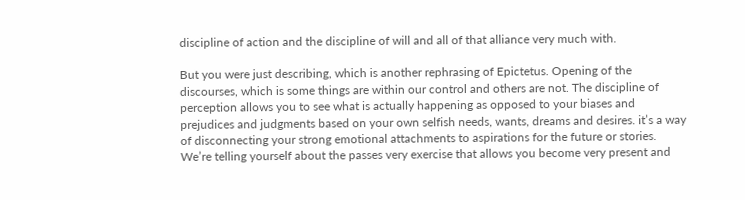discipline of action and the discipline of will and all of that alliance very much with.

But you were just describing, which is another rephrasing of Epictetus. Opening of the discourses, which is some things are within our control and others are not. The discipline of perception allows you to see what is actually happening as opposed to your biases and prejudices and judgments based on your own selfish needs, wants, dreams and desires. it’s a way of disconnecting your strong emotional attachments to aspirations for the future or stories. We’re telling yourself about the passes very exercise that allows you become very present and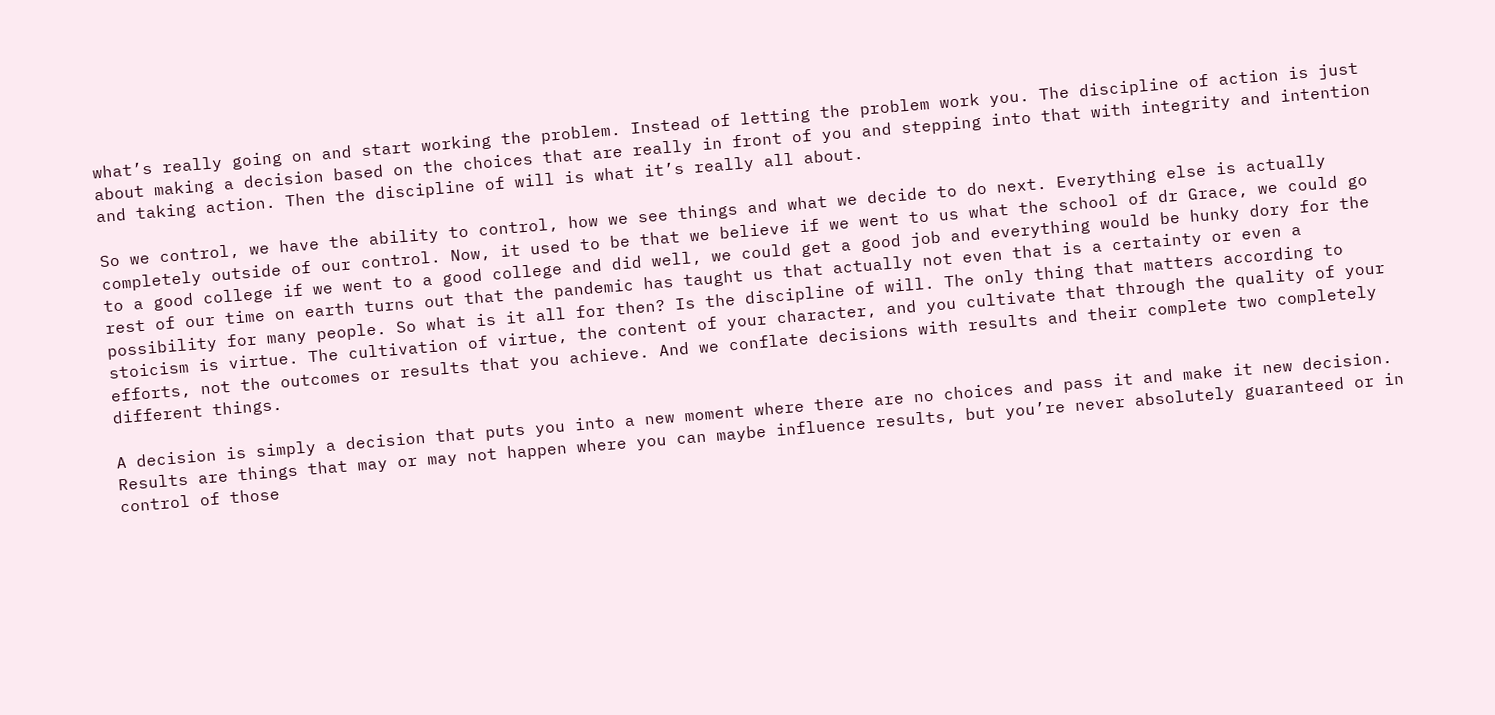what’s really going on and start working the problem. Instead of letting the problem work you. The discipline of action is just about making a decision based on the choices that are really in front of you and stepping into that with integrity and intention and taking action. Then the discipline of will is what it’s really all about.

So we control, we have the ability to control, how we see things and what we decide to do next. Everything else is actually completely outside of our control. Now, it used to be that we believe if we went to us what the school of dr Grace, we could go to a good college if we went to a good college and did well, we could get a good job and everything would be hunky dory for the rest of our time on earth turns out that the pandemic has taught us that actually not even that is a certainty or even a possibility for many people. So what is it all for then? Is the discipline of will. The only thing that matters according to stoicism is virtue. The cultivation of virtue, the content of your character, and you cultivate that through the quality of your efforts, not the outcomes or results that you achieve. And we conflate decisions with results and their complete two completely different things.

A decision is simply a decision that puts you into a new moment where there are no choices and pass it and make it new decision. Results are things that may or may not happen where you can maybe influence results, but you’re never absolutely guaranteed or in control of those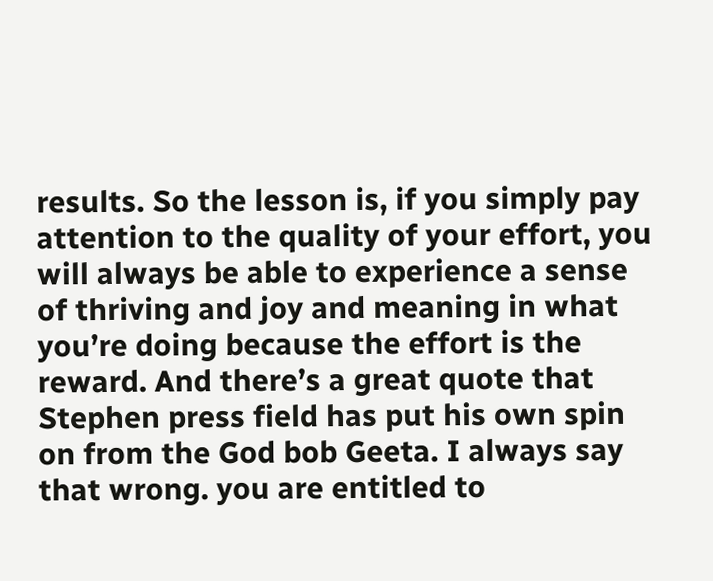results. So the lesson is, if you simply pay attention to the quality of your effort, you will always be able to experience a sense of thriving and joy and meaning in what you’re doing because the effort is the reward. And there’s a great quote that Stephen press field has put his own spin on from the God bob Geeta. I always say that wrong. you are entitled to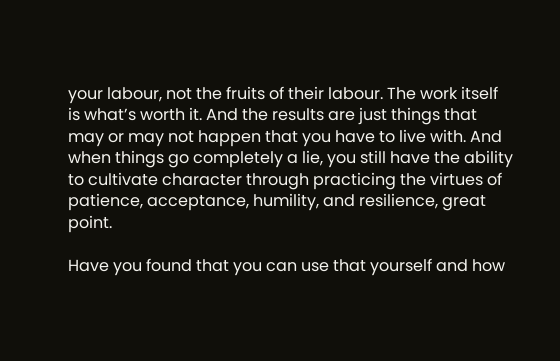your labour, not the fruits of their labour. The work itself is what’s worth it. And the results are just things that may or may not happen that you have to live with. And when things go completely a lie, you still have the ability to cultivate character through practicing the virtues of patience, acceptance, humility, and resilience, great point.

Have you found that you can use that yourself and how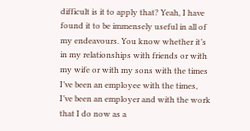difficult is it to apply that? Yeah, I have found it to be immensely useful in all of my endeavours. You know whether it’s in my relationships with friends or with my wife or with my sons with the times I’ve been an employee with the times, I’ve been an employer and with the work that I do now as a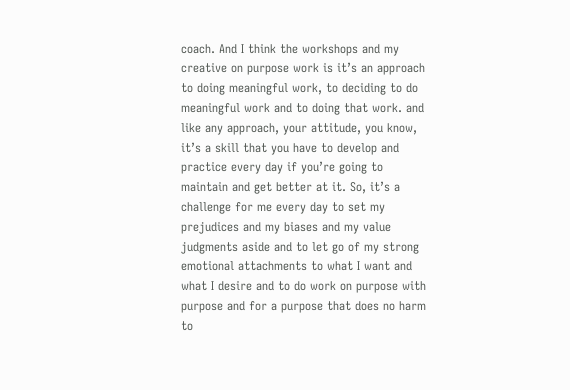coach. And I think the workshops and my creative on purpose work is it’s an approach to doing meaningful work, to deciding to do meaningful work and to doing that work. and like any approach, your attitude, you know, it’s a skill that you have to develop and practice every day if you’re going to maintain and get better at it. So, it’s a challenge for me every day to set my prejudices and my biases and my value judgments aside and to let go of my strong emotional attachments to what I want and what I desire and to do work on purpose with purpose and for a purpose that does no harm to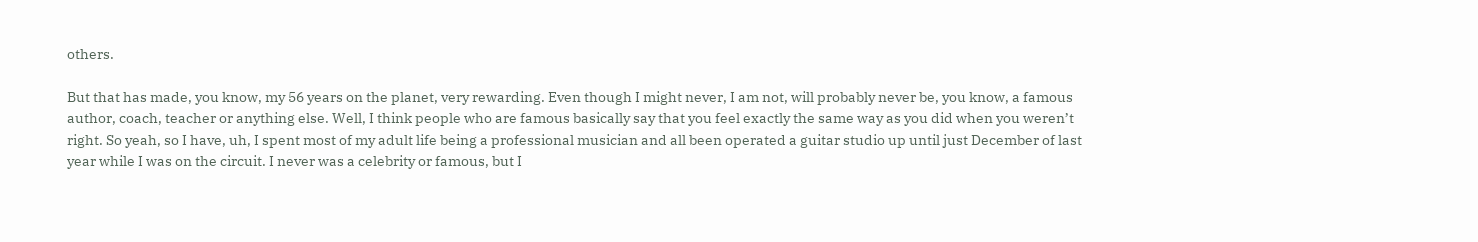others.

But that has made, you know, my 56 years on the planet, very rewarding. Even though I might never, I am not, will probably never be, you know, a famous author, coach, teacher or anything else. Well, I think people who are famous basically say that you feel exactly the same way as you did when you weren’t right. So yeah, so I have, uh, I spent most of my adult life being a professional musician and all been operated a guitar studio up until just December of last year while I was on the circuit. I never was a celebrity or famous, but I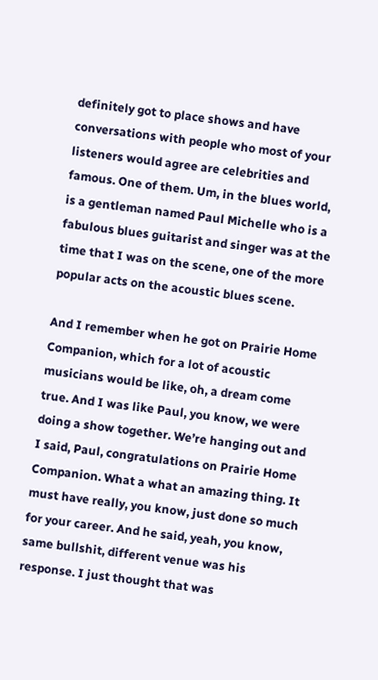definitely got to place shows and have conversations with people who most of your listeners would agree are celebrities and famous. One of them. Um, in the blues world, is a gentleman named Paul Michelle who is a fabulous blues guitarist and singer was at the time that I was on the scene, one of the more popular acts on the acoustic blues scene.

And I remember when he got on Prairie Home Companion, which for a lot of acoustic musicians would be like, oh, a dream come true. And I was like Paul, you know, we were doing a show together. We’re hanging out and I said, Paul, congratulations on Prairie Home Companion. What a what an amazing thing. It must have really, you know, just done so much for your career. And he said, yeah, you know, same bullshit, different venue was his response. I just thought that was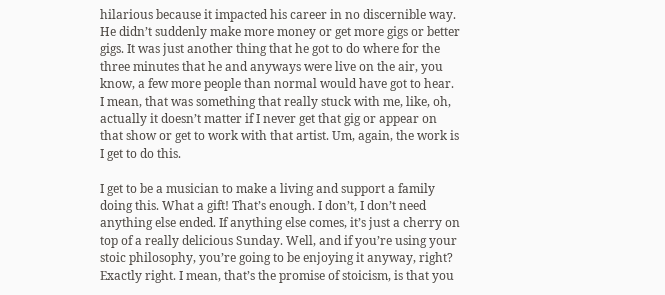hilarious because it impacted his career in no discernible way. He didn’t suddenly make more money or get more gigs or better gigs. It was just another thing that he got to do where for the three minutes that he and anyways were live on the air, you know, a few more people than normal would have got to hear. I mean, that was something that really stuck with me, like, oh, actually it doesn’t matter if I never get that gig or appear on that show or get to work with that artist. Um, again, the work is I get to do this.

I get to be a musician to make a living and support a family doing this. What a gift! That’s enough. I don’t, I don’t need anything else ended. If anything else comes, it’s just a cherry on top of a really delicious Sunday. Well, and if you’re using your stoic philosophy, you’re going to be enjoying it anyway, right? Exactly right. I mean, that’s the promise of stoicism, is that you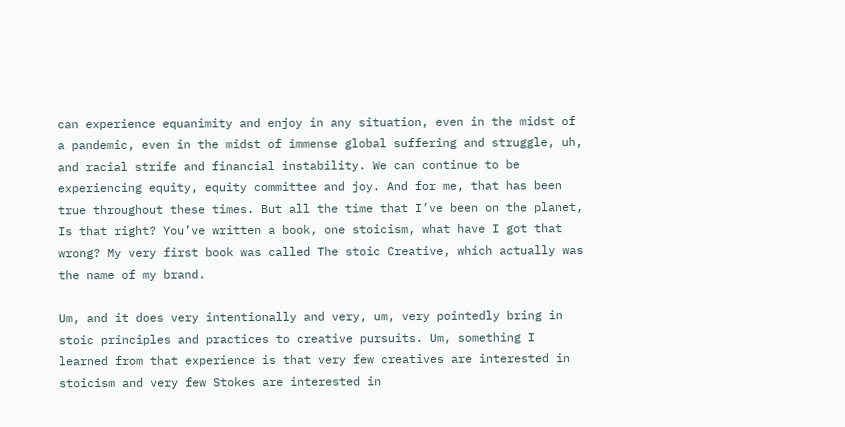can experience equanimity and enjoy in any situation, even in the midst of a pandemic, even in the midst of immense global suffering and struggle, uh, and racial strife and financial instability. We can continue to be experiencing equity, equity committee and joy. And for me, that has been true throughout these times. But all the time that I’ve been on the planet, Is that right? You’ve written a book, one stoicism, what have I got that wrong? My very first book was called The stoic Creative, which actually was the name of my brand.

Um, and it does very intentionally and very, um, very pointedly bring in stoic principles and practices to creative pursuits. Um, something I learned from that experience is that very few creatives are interested in stoicism and very few Stokes are interested in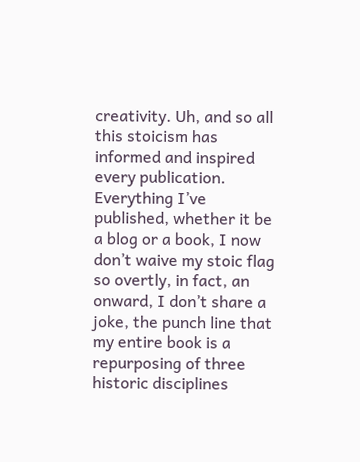creativity. Uh, and so all this stoicism has informed and inspired every publication. Everything I’ve published, whether it be a blog or a book, I now don’t waive my stoic flag so overtly, in fact, an onward, I don’t share a joke, the punch line that my entire book is a repurposing of three historic disciplines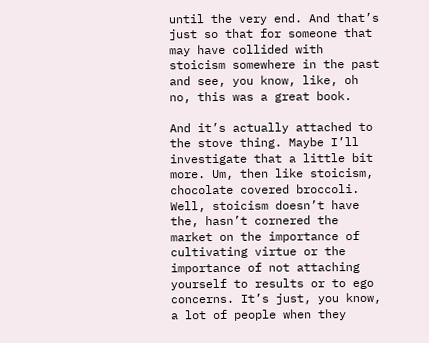until the very end. And that’s just so that for someone that may have collided with stoicism somewhere in the past and see, you know, like, oh no, this was a great book.

And it’s actually attached to the stove thing. Maybe I’ll investigate that a little bit more. Um, then like stoicism, chocolate covered broccoli. Well, stoicism doesn’t have the, hasn’t cornered the market on the importance of cultivating virtue or the importance of not attaching yourself to results or to ego concerns. It’s just, you know, a lot of people when they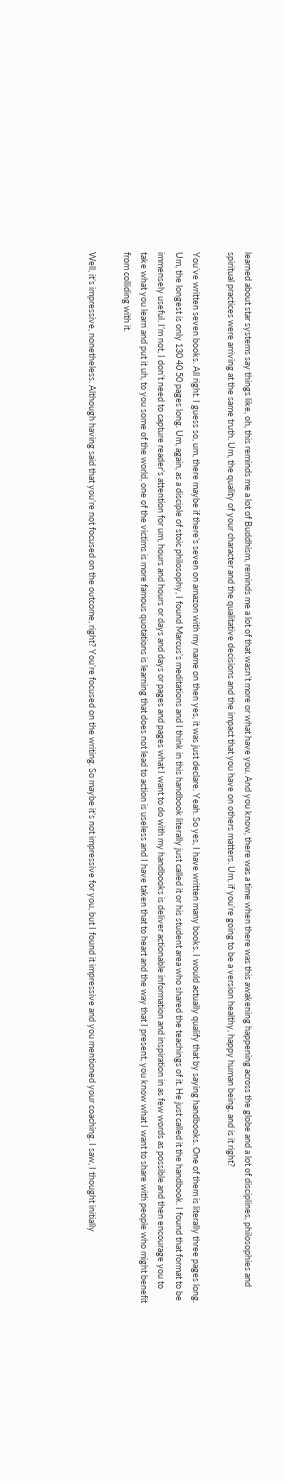learned about star systems say things like, oh, this reminds me a lot of Buddhism, reminds me a lot of that wasn’t more or what have you. And you know, there was a time when there was this awakening happening across the globe and a lot of disciplines, philosophies and spiritual practices were arriving at the same truth. Um, the quality of your character and the qualitative decisions and the impact that you have on others matters. Um, if you’re going to be a version healthy, happy human being, and is it right?

You’ve written seven books. All right. I guess so, um, there maybe if there’s seven on amazon with my name on then yes, it was just declare. Yeah. So yes, I have written many books. I would actually qualify that by saying handbooks. One of them is literally three pages long. Um, the longest is only 130 40 50 pages long. Um, again, as a disciple of stoic philosophy, I found Marcus’s meditations and I think in this handbook literally just called it or his student area who shared the teachings of it. He just called it the handbook. I found that format to be immensely useful. I’m not, I don’t need to capture reader’s attention for um, hours and hours or days and days or pages and pages what I want to do with my handbooks is deliver actionable information and inspiration in as few words as possible and then encourage you to take what you learn and put it uh, to you some of the world, one of the victims is more famous quotations is learning that does not lead to action is useless and I have taken that to heart and the way that I present, you know what I want to share with people who might benefit from colliding with it.

Well, it’s impressive, nonetheless. Although having said that you’re not focused on the outcome, right? You’re focused on the writing. So maybe it’s not impressive for you, but I found it impressive and you mentioned your coaching. I saw, I thought initially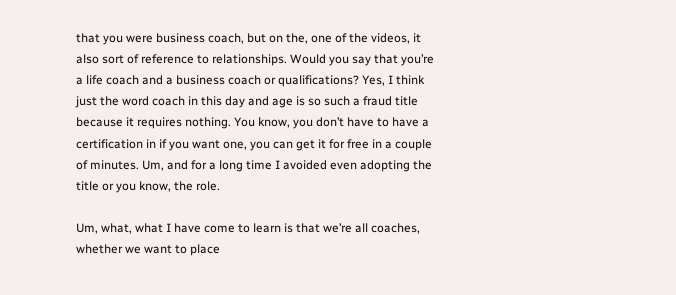that you were business coach, but on the, one of the videos, it also sort of reference to relationships. Would you say that you’re a life coach and a business coach or qualifications? Yes, I think just the word coach in this day and age is so such a fraud title because it requires nothing. You know, you don’t have to have a certification in if you want one, you can get it for free in a couple of minutes. Um, and for a long time I avoided even adopting the title or you know, the role.

Um, what, what I have come to learn is that we’re all coaches, whether we want to place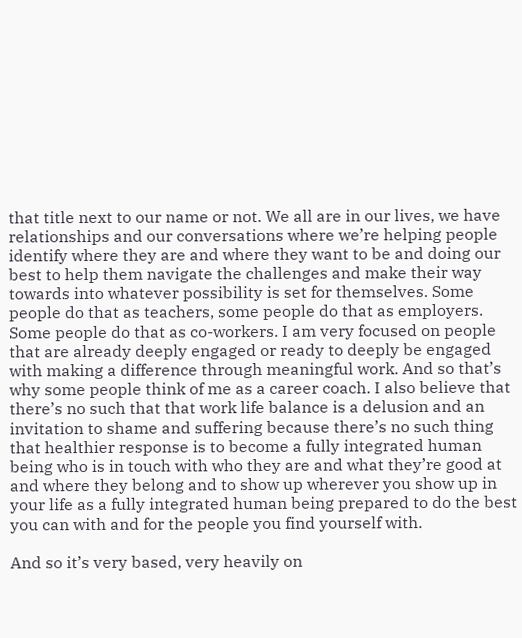that title next to our name or not. We all are in our lives, we have relationships and our conversations where we’re helping people identify where they are and where they want to be and doing our best to help them navigate the challenges and make their way towards into whatever possibility is set for themselves. Some people do that as teachers, some people do that as employers. Some people do that as co-workers. I am very focused on people that are already deeply engaged or ready to deeply be engaged with making a difference through meaningful work. And so that’s why some people think of me as a career coach. I also believe that there’s no such that that work life balance is a delusion and an invitation to shame and suffering because there’s no such thing that healthier response is to become a fully integrated human being who is in touch with who they are and what they’re good at and where they belong and to show up wherever you show up in your life as a fully integrated human being prepared to do the best you can with and for the people you find yourself with.

And so it’s very based, very heavily on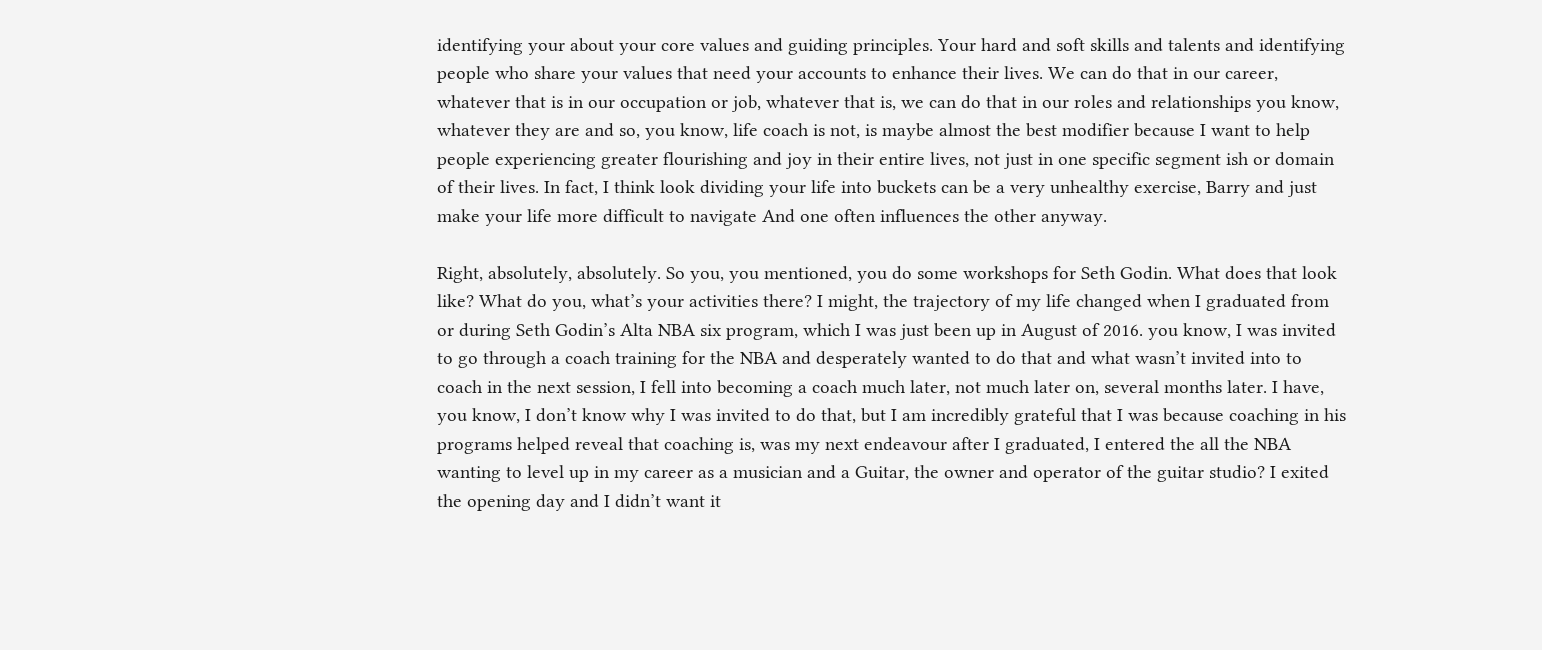identifying your about your core values and guiding principles. Your hard and soft skills and talents and identifying people who share your values that need your accounts to enhance their lives. We can do that in our career, whatever that is in our occupation or job, whatever that is, we can do that in our roles and relationships you know, whatever they are and so, you know, life coach is not, is maybe almost the best modifier because I want to help people experiencing greater flourishing and joy in their entire lives, not just in one specific segment ish or domain of their lives. In fact, I think look dividing your life into buckets can be a very unhealthy exercise, Barry and just make your life more difficult to navigate And one often influences the other anyway.

Right, absolutely, absolutely. So you, you mentioned, you do some workshops for Seth Godin. What does that look like? What do you, what’s your activities there? I might, the trajectory of my life changed when I graduated from or during Seth Godin’s Alta NBA six program, which I was just been up in August of 2016. you know, I was invited to go through a coach training for the NBA and desperately wanted to do that and what wasn’t invited into to coach in the next session, I fell into becoming a coach much later, not much later on, several months later. I have, you know, I don’t know why I was invited to do that, but I am incredibly grateful that I was because coaching in his programs helped reveal that coaching is, was my next endeavour after I graduated, I entered the all the NBA wanting to level up in my career as a musician and a Guitar, the owner and operator of the guitar studio? I exited the opening day and I didn’t want it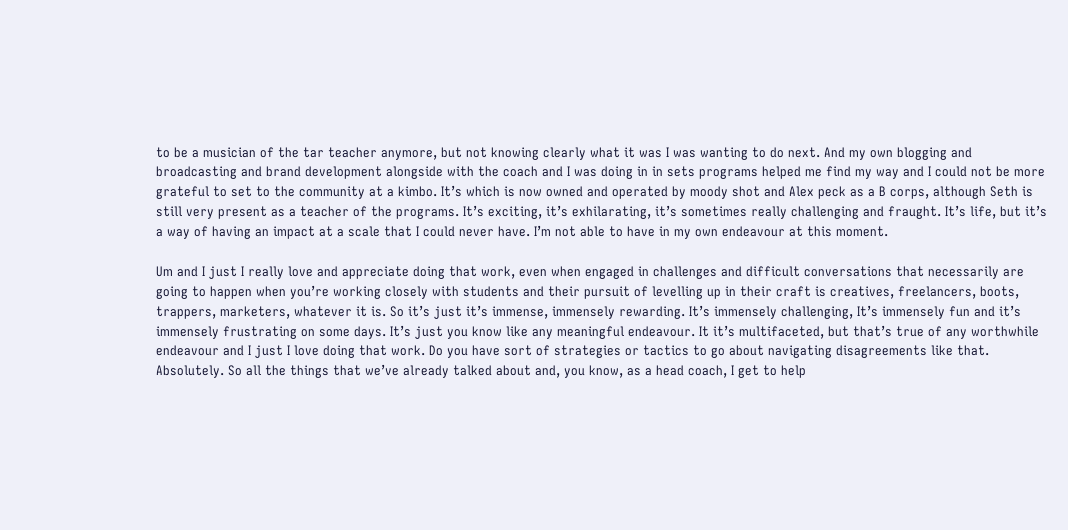to be a musician of the tar teacher anymore, but not knowing clearly what it was I was wanting to do next. And my own blogging and broadcasting and brand development alongside with the coach and I was doing in in sets programs helped me find my way and I could not be more grateful to set to the community at a kimbo. It’s which is now owned and operated by moody shot and Alex peck as a B corps, although Seth is still very present as a teacher of the programs. It’s exciting, it’s exhilarating, it’s sometimes really challenging and fraught. It’s life, but it’s a way of having an impact at a scale that I could never have. I’m not able to have in my own endeavour at this moment.

Um and I just I really love and appreciate doing that work, even when engaged in challenges and difficult conversations that necessarily are going to happen when you’re working closely with students and their pursuit of levelling up in their craft is creatives, freelancers, boots, trappers, marketers, whatever it is. So it’s just it’s immense, immensely rewarding. It’s immensely challenging, It’s immensely fun and it’s immensely frustrating on some days. It’s just you know like any meaningful endeavour. It it’s multifaceted, but that’s true of any worthwhile endeavour and I just I love doing that work. Do you have sort of strategies or tactics to go about navigating disagreements like that. Absolutely. So all the things that we’ve already talked about and, you know, as a head coach, I get to help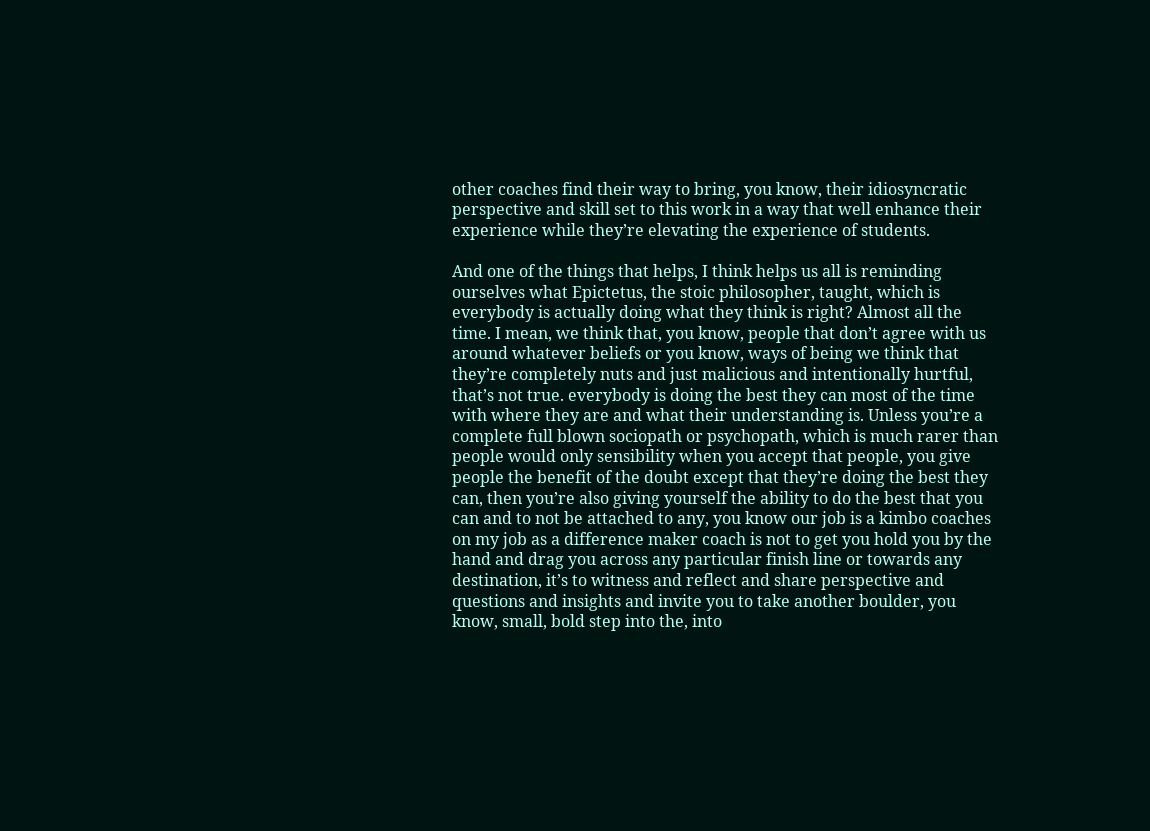other coaches find their way to bring, you know, their idiosyncratic perspective and skill set to this work in a way that well enhance their experience while they’re elevating the experience of students.

And one of the things that helps, I think helps us all is reminding ourselves what Epictetus, the stoic philosopher, taught, which is everybody is actually doing what they think is right? Almost all the time. I mean, we think that, you know, people that don’t agree with us around whatever beliefs or you know, ways of being we think that they’re completely nuts and just malicious and intentionally hurtful, that’s not true. everybody is doing the best they can most of the time with where they are and what their understanding is. Unless you’re a complete full blown sociopath or psychopath, which is much rarer than people would only sensibility when you accept that people, you give people the benefit of the doubt except that they’re doing the best they can, then you’re also giving yourself the ability to do the best that you can and to not be attached to any, you know our job is a kimbo coaches on my job as a difference maker coach is not to get you hold you by the hand and drag you across any particular finish line or towards any destination, it’s to witness and reflect and share perspective and questions and insights and invite you to take another boulder, you know, small, bold step into the, into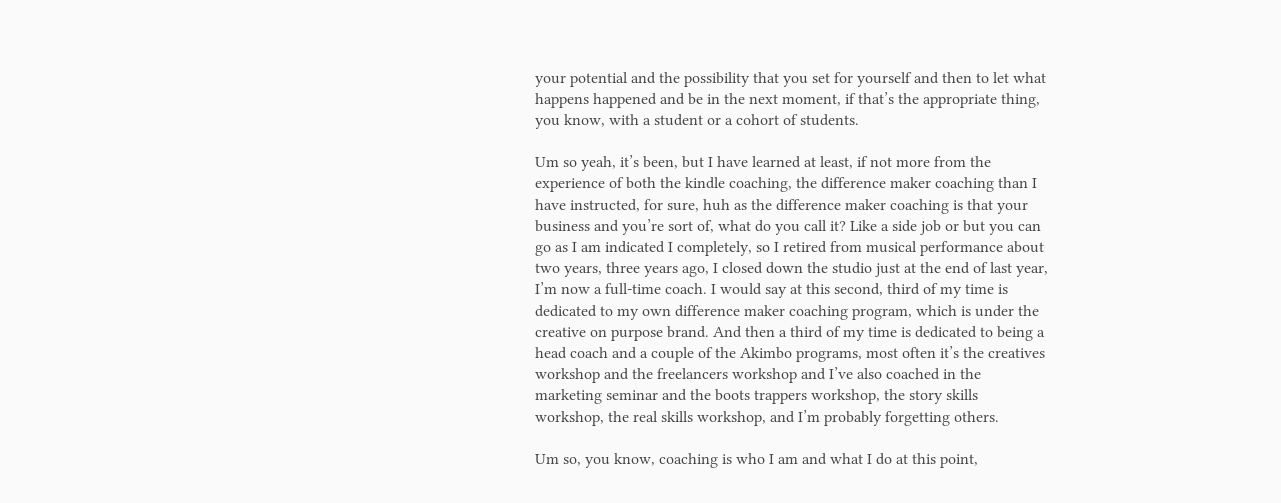your potential and the possibility that you set for yourself and then to let what happens happened and be in the next moment, if that’s the appropriate thing, you know, with a student or a cohort of students.

Um so yeah, it’s been, but I have learned at least, if not more from the experience of both the kindle coaching, the difference maker coaching than I have instructed, for sure, huh as the difference maker coaching is that your business and you’re sort of, what do you call it? Like a side job or but you can go as I am indicated I completely, so I retired from musical performance about two years, three years ago, I closed down the studio just at the end of last year, I’m now a full-time coach. I would say at this second, third of my time is dedicated to my own difference maker coaching program, which is under the creative on purpose brand. And then a third of my time is dedicated to being a head coach and a couple of the Akimbo programs, most often it’s the creatives workshop and the freelancers workshop and I’ve also coached in the marketing seminar and the boots trappers workshop, the story skills workshop, the real skills workshop, and I’m probably forgetting others.

Um so, you know, coaching is who I am and what I do at this point,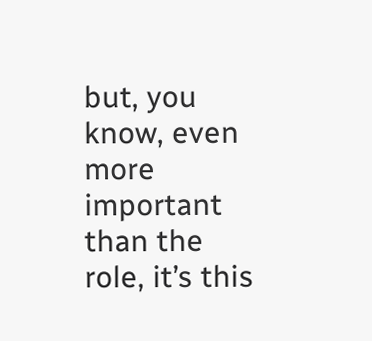but, you know, even more important than the role, it’s this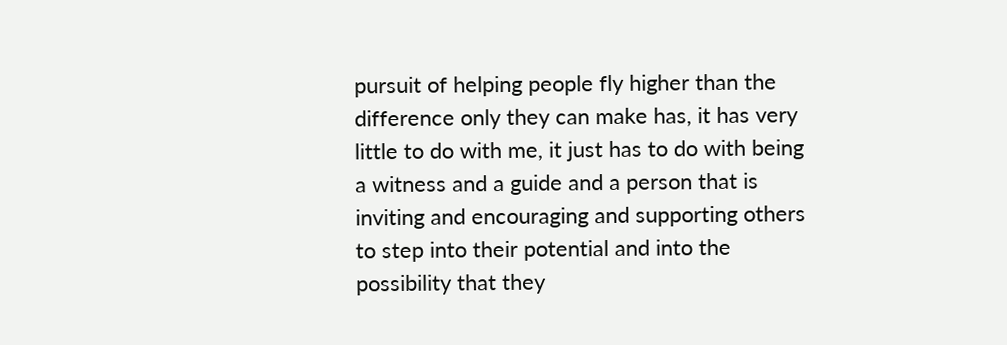pursuit of helping people fly higher than the difference only they can make has, it has very little to do with me, it just has to do with being a witness and a guide and a person that is inviting and encouraging and supporting others to step into their potential and into the possibility that they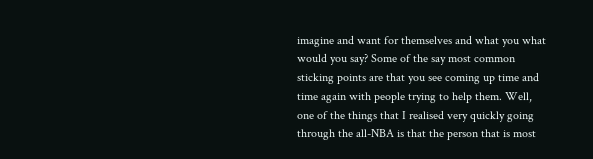imagine and want for themselves and what you what would you say? Some of the say most common sticking points are that you see coming up time and time again with people trying to help them. Well, one of the things that I realised very quickly going through the all-NBA is that the person that is most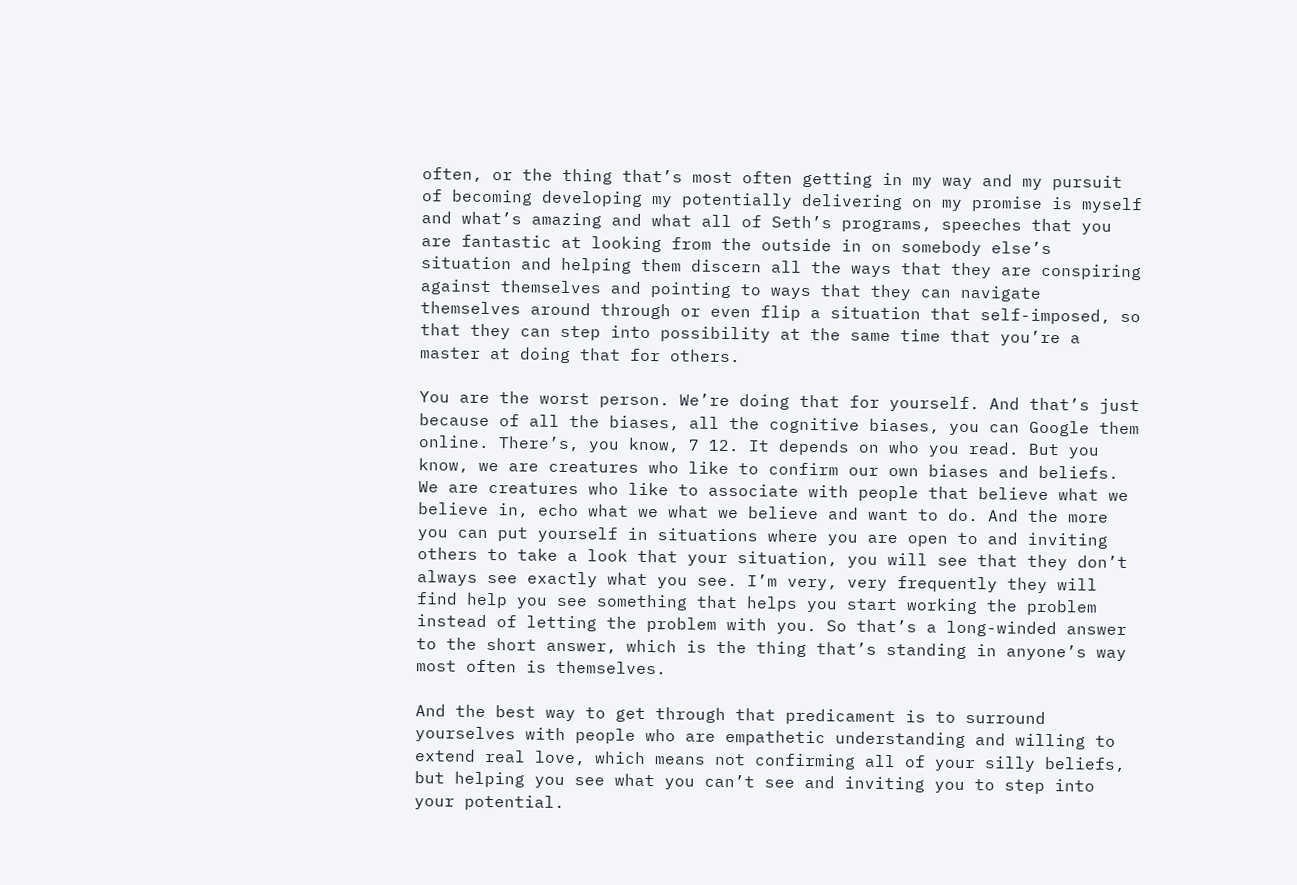often, or the thing that’s most often getting in my way and my pursuit of becoming developing my potentially delivering on my promise is myself and what’s amazing and what all of Seth’s programs, speeches that you are fantastic at looking from the outside in on somebody else’s situation and helping them discern all the ways that they are conspiring against themselves and pointing to ways that they can navigate themselves around through or even flip a situation that self-imposed, so that they can step into possibility at the same time that you’re a master at doing that for others.

You are the worst person. We’re doing that for yourself. And that’s just because of all the biases, all the cognitive biases, you can Google them online. There’s, you know, 7 12. It depends on who you read. But you know, we are creatures who like to confirm our own biases and beliefs. We are creatures who like to associate with people that believe what we believe in, echo what we what we believe and want to do. And the more you can put yourself in situations where you are open to and inviting others to take a look that your situation, you will see that they don’t always see exactly what you see. I’m very, very frequently they will find help you see something that helps you start working the problem instead of letting the problem with you. So that’s a long-winded answer to the short answer, which is the thing that’s standing in anyone’s way most often is themselves.

And the best way to get through that predicament is to surround yourselves with people who are empathetic understanding and willing to extend real love, which means not confirming all of your silly beliefs, but helping you see what you can’t see and inviting you to step into your potential.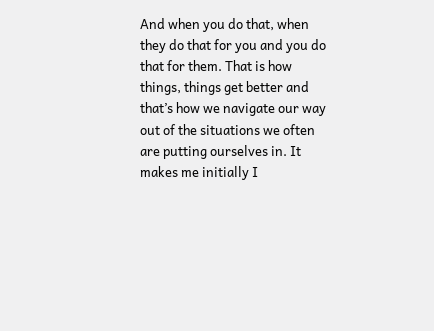And when you do that, when they do that for you and you do that for them. That is how things, things get better and that’s how we navigate our way out of the situations we often are putting ourselves in. It makes me initially I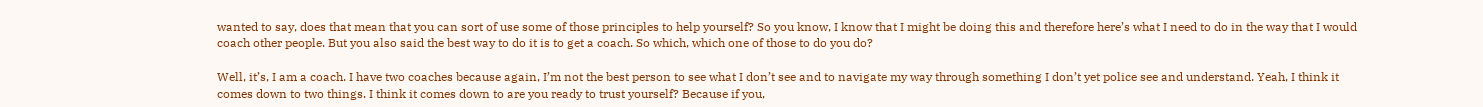wanted to say, does that mean that you can sort of use some of those principles to help yourself? So you know, I know that I might be doing this and therefore here’s what I need to do in the way that I would coach other people. But you also said the best way to do it is to get a coach. So which, which one of those to do you do?

Well, it’s, I am a coach. I have two coaches because again, I’m not the best person to see what I don’t see and to navigate my way through something I don’t yet police see and understand. Yeah, I think it comes down to two things. I think it comes down to are you ready to trust yourself? Because if you,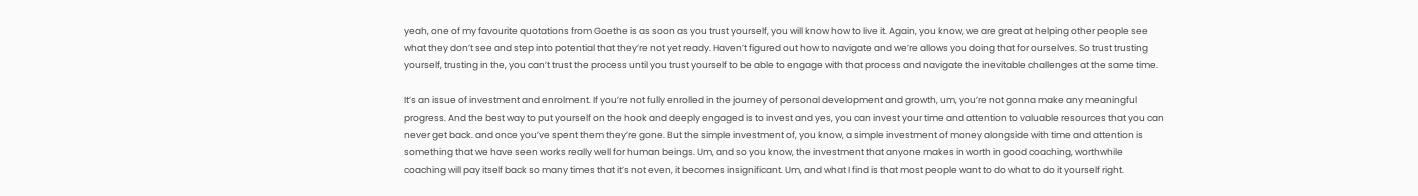yeah, one of my favourite quotations from Goethe is as soon as you trust yourself, you will know how to live it. Again, you know, we are great at helping other people see what they don’t see and step into potential that they’re not yet ready. Haven’t figured out how to navigate and we’re allows you doing that for ourselves. So trust trusting yourself, trusting in the, you can’t trust the process until you trust yourself to be able to engage with that process and navigate the inevitable challenges at the same time.

It’s an issue of investment and enrolment. If you’re not fully enrolled in the journey of personal development and growth, um, you’re not gonna make any meaningful progress. And the best way to put yourself on the hook and deeply engaged is to invest and yes, you can invest your time and attention to valuable resources that you can never get back. and once you’ve spent them they’re gone. But the simple investment of, you know, a simple investment of money alongside with time and attention is something that we have seen works really well for human beings. Um, and so you know, the investment that anyone makes in worth in good coaching, worthwhile coaching will pay itself back so many times that it’s not even, it becomes insignificant. Um, and what I find is that most people want to do what to do it yourself right.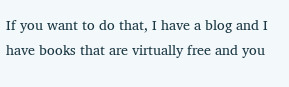If you want to do that, I have a blog and I have books that are virtually free and you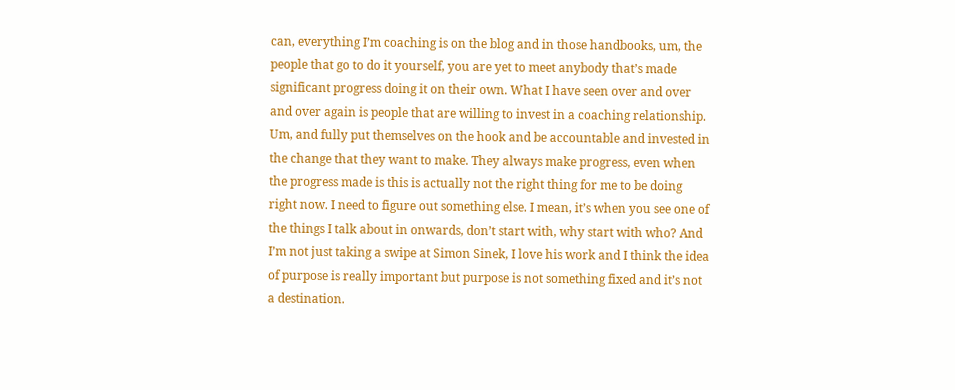can, everything I’m coaching is on the blog and in those handbooks, um, the people that go to do it yourself, you are yet to meet anybody that’s made significant progress doing it on their own. What I have seen over and over and over again is people that are willing to invest in a coaching relationship. Um, and fully put themselves on the hook and be accountable and invested in the change that they want to make. They always make progress, even when the progress made is this is actually not the right thing for me to be doing right now. I need to figure out something else. I mean, it’s when you see one of the things I talk about in onwards, don’t start with, why start with who? And I’m not just taking a swipe at Simon Sinek, I love his work and I think the idea of purpose is really important but purpose is not something fixed and it’s not a destination.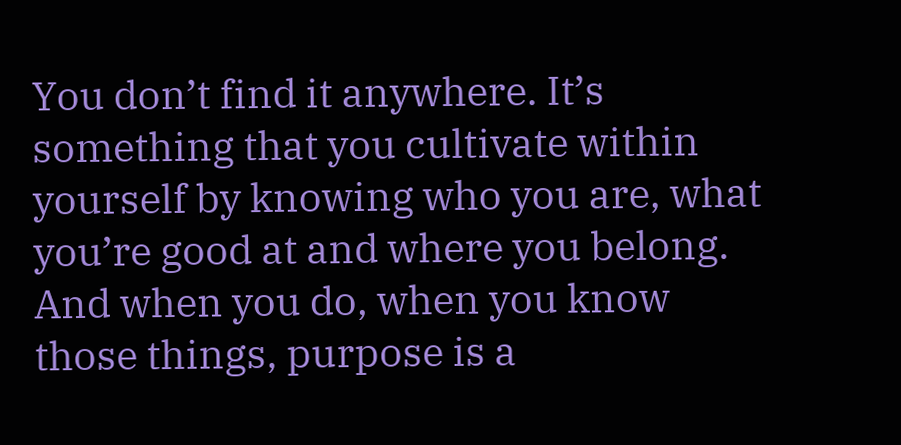You don’t find it anywhere. It’s something that you cultivate within yourself by knowing who you are, what you’re good at and where you belong. And when you do, when you know those things, purpose is a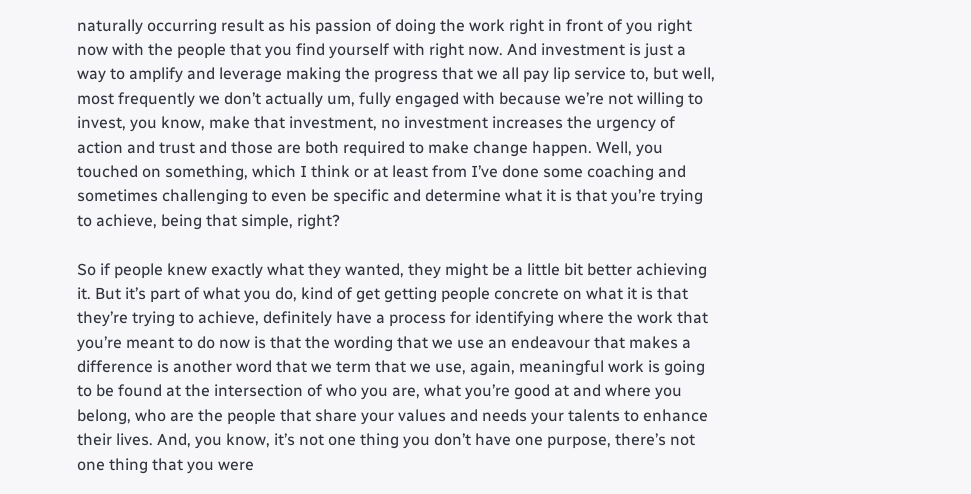naturally occurring result as his passion of doing the work right in front of you right now with the people that you find yourself with right now. And investment is just a way to amplify and leverage making the progress that we all pay lip service to, but well, most frequently we don’t actually um, fully engaged with because we’re not willing to invest, you know, make that investment, no investment increases the urgency of action and trust and those are both required to make change happen. Well, you touched on something, which I think or at least from I’ve done some coaching and sometimes challenging to even be specific and determine what it is that you’re trying to achieve, being that simple, right?

So if people knew exactly what they wanted, they might be a little bit better achieving it. But it’s part of what you do, kind of get getting people concrete on what it is that they’re trying to achieve, definitely have a process for identifying where the work that you’re meant to do now is that the wording that we use an endeavour that makes a difference is another word that we term that we use, again, meaningful work is going to be found at the intersection of who you are, what you’re good at and where you belong, who are the people that share your values and needs your talents to enhance their lives. And, you know, it’s not one thing you don’t have one purpose, there’s not one thing that you were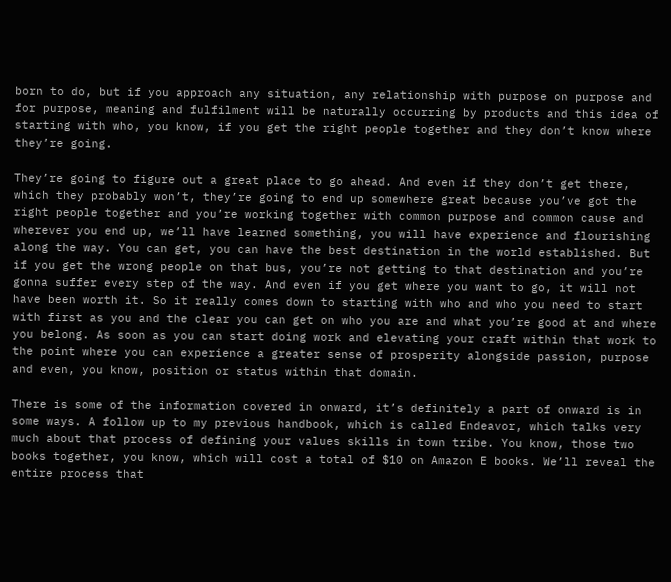born to do, but if you approach any situation, any relationship with purpose on purpose and for purpose, meaning and fulfilment will be naturally occurring by products and this idea of starting with who, you know, if you get the right people together and they don’t know where they’re going.

They’re going to figure out a great place to go ahead. And even if they don’t get there, which they probably won’t, they’re going to end up somewhere great because you’ve got the right people together and you’re working together with common purpose and common cause and wherever you end up, we’ll have learned something, you will have experience and flourishing along the way. You can get, you can have the best destination in the world established. But if you get the wrong people on that bus, you’re not getting to that destination and you’re gonna suffer every step of the way. And even if you get where you want to go, it will not have been worth it. So it really comes down to starting with who and who you need to start with first as you and the clear you can get on who you are and what you’re good at and where you belong. As soon as you can start doing work and elevating your craft within that work to the point where you can experience a greater sense of prosperity alongside passion, purpose and even, you know, position or status within that domain.

There is some of the information covered in onward, it’s definitely a part of onward is in some ways. A follow up to my previous handbook, which is called Endeavor, which talks very much about that process of defining your values skills in town tribe. You know, those two books together, you know, which will cost a total of $10 on Amazon E books. We’ll reveal the entire process that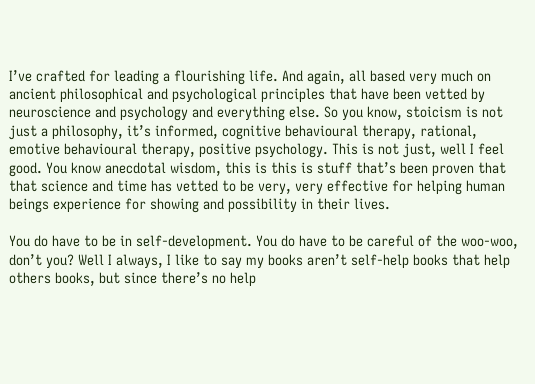I’ve crafted for leading a flourishing life. And again, all based very much on ancient philosophical and psychological principles that have been vetted by neuroscience and psychology and everything else. So you know, stoicism is not just a philosophy, it’s informed, cognitive behavioural therapy, rational, emotive behavioural therapy, positive psychology. This is not just, well I feel good. You know anecdotal wisdom, this is this is stuff that’s been proven that that science and time has vetted to be very, very effective for helping human beings experience for showing and possibility in their lives.

You do have to be in self-development. You do have to be careful of the woo-woo, don’t you? Well I always, I like to say my books aren’t self-help books that help others books, but since there’s no help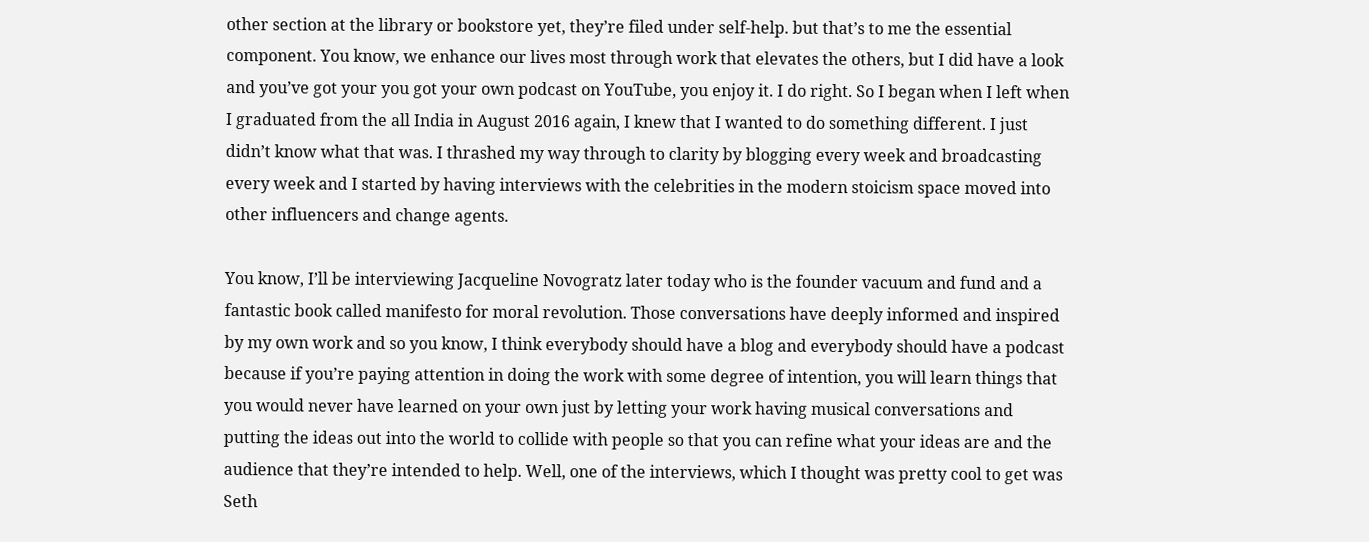other section at the library or bookstore yet, they’re filed under self-help. but that’s to me the essential component. You know, we enhance our lives most through work that elevates the others, but I did have a look and you’ve got your you got your own podcast on YouTube, you enjoy it. I do right. So I began when I left when I graduated from the all India in August 2016 again, I knew that I wanted to do something different. I just didn’t know what that was. I thrashed my way through to clarity by blogging every week and broadcasting every week and I started by having interviews with the celebrities in the modern stoicism space moved into other influencers and change agents.

You know, I’ll be interviewing Jacqueline Novogratz later today who is the founder vacuum and fund and a fantastic book called manifesto for moral revolution. Those conversations have deeply informed and inspired by my own work and so you know, I think everybody should have a blog and everybody should have a podcast because if you’re paying attention in doing the work with some degree of intention, you will learn things that you would never have learned on your own just by letting your work having musical conversations and putting the ideas out into the world to collide with people so that you can refine what your ideas are and the audience that they’re intended to help. Well, one of the interviews, which I thought was pretty cool to get was Seth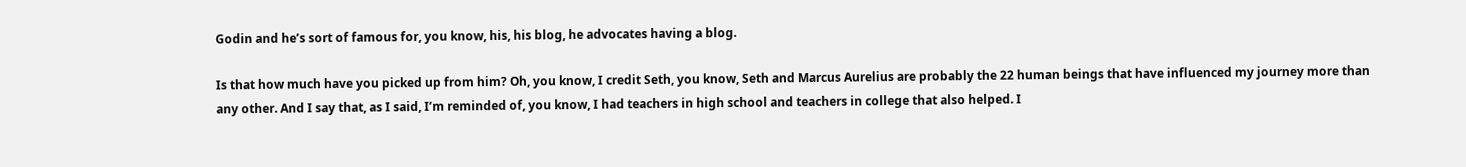Godin and he’s sort of famous for, you know, his, his blog, he advocates having a blog.

Is that how much have you picked up from him? Oh, you know, I credit Seth, you know, Seth and Marcus Aurelius are probably the 22 human beings that have influenced my journey more than any other. And I say that, as I said, I’m reminded of, you know, I had teachers in high school and teachers in college that also helped. I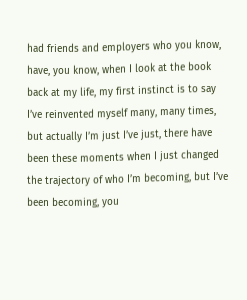had friends and employers who you know, have, you know, when I look at the book back at my life, my first instinct is to say I’ve reinvented myself many, many times, but actually I’m just I’ve just, there have been these moments when I just changed the trajectory of who I’m becoming, but I’ve been becoming, you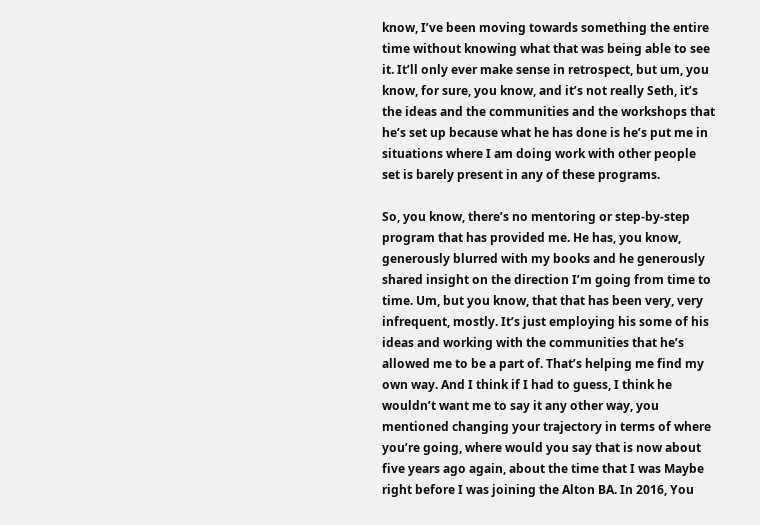know, I’ve been moving towards something the entire time without knowing what that was being able to see it. It’ll only ever make sense in retrospect, but um, you know, for sure, you know, and it’s not really Seth, it’s the ideas and the communities and the workshops that he’s set up because what he has done is he’s put me in situations where I am doing work with other people set is barely present in any of these programs.

So, you know, there’s no mentoring or step-by-step program that has provided me. He has, you know, generously blurred with my books and he generously shared insight on the direction I’m going from time to time. Um, but you know, that that has been very, very infrequent, mostly. It’s just employing his some of his ideas and working with the communities that he’s allowed me to be a part of. That’s helping me find my own way. And I think if I had to guess, I think he wouldn’t want me to say it any other way, you mentioned changing your trajectory in terms of where you’re going, where would you say that is now about five years ago again, about the time that I was Maybe right before I was joining the Alton BA. In 2016, You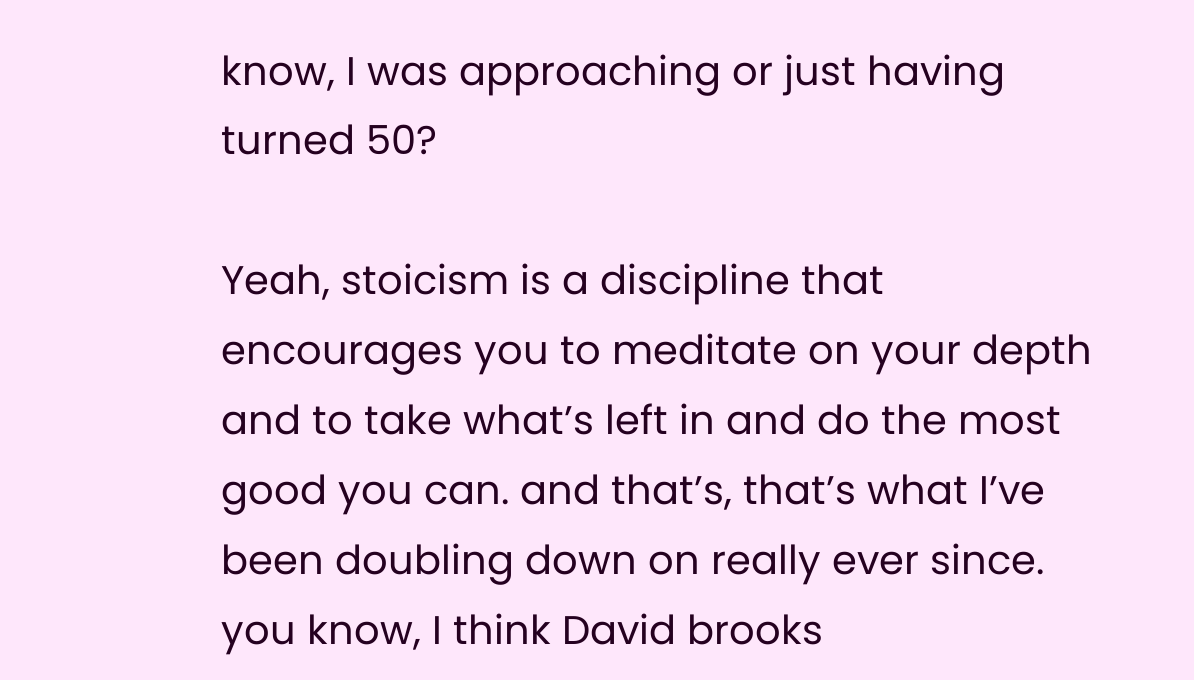know, I was approaching or just having turned 50?

Yeah, stoicism is a discipline that encourages you to meditate on your depth and to take what’s left in and do the most good you can. and that’s, that’s what I’ve been doubling down on really ever since. you know, I think David brooks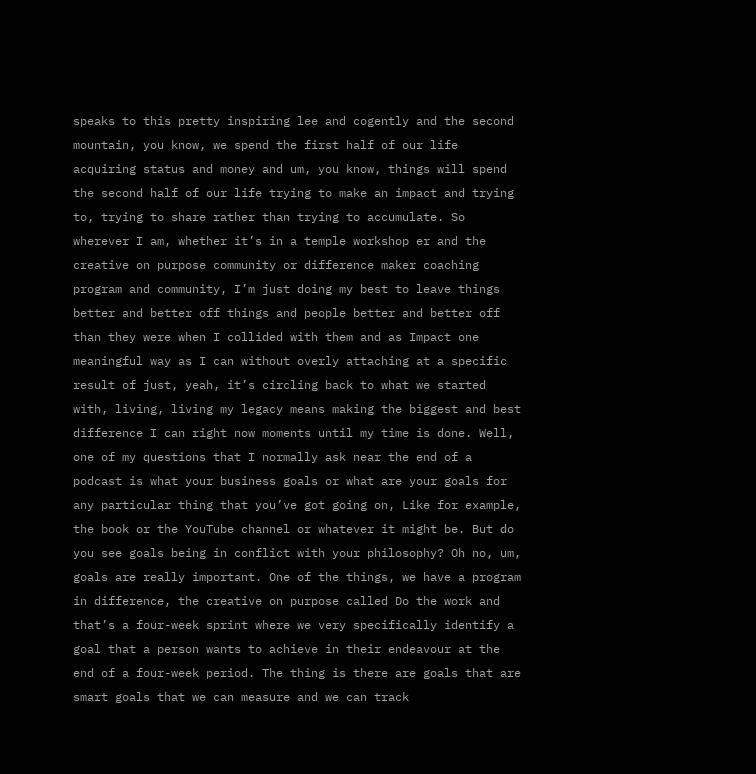speaks to this pretty inspiring lee and cogently and the second mountain, you know, we spend the first half of our life acquiring status and money and um, you know, things will spend the second half of our life trying to make an impact and trying to, trying to share rather than trying to accumulate. So wherever I am, whether it’s in a temple workshop er and the creative on purpose community or difference maker coaching program and community, I’m just doing my best to leave things better and better off things and people better and better off than they were when I collided with them and as Impact one meaningful way as I can without overly attaching at a specific result of just, yeah, it’s circling back to what we started with, living, living my legacy means making the biggest and best difference I can right now moments until my time is done. Well, one of my questions that I normally ask near the end of a podcast is what your business goals or what are your goals for any particular thing that you’ve got going on, Like for example, the book or the YouTube channel or whatever it might be. But do you see goals being in conflict with your philosophy? Oh no, um, goals are really important. One of the things, we have a program in difference, the creative on purpose called Do the work and that’s a four-week sprint where we very specifically identify a goal that a person wants to achieve in their endeavour at the end of a four-week period. The thing is there are goals that are smart goals that we can measure and we can track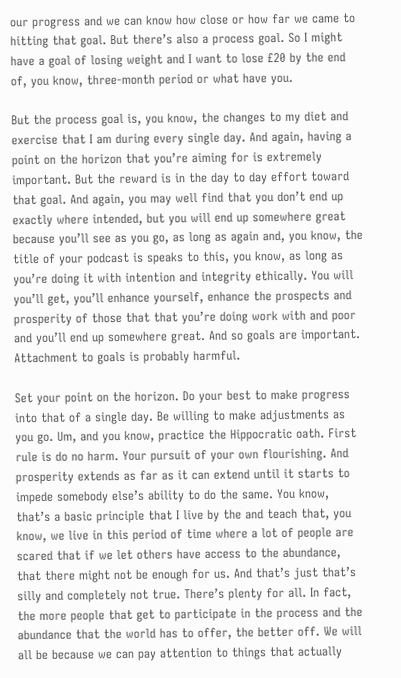our progress and we can know how close or how far we came to hitting that goal. But there’s also a process goal. So I might have a goal of losing weight and I want to lose £20 by the end of, you know, three-month period or what have you.

But the process goal is, you know, the changes to my diet and exercise that I am during every single day. And again, having a point on the horizon that you’re aiming for is extremely important. But the reward is in the day to day effort toward that goal. And again, you may well find that you don’t end up exactly where intended, but you will end up somewhere great because you’ll see as you go, as long as again and, you know, the title of your podcast is speaks to this, you know, as long as you’re doing it with intention and integrity ethically. You will you’ll get, you’ll enhance yourself, enhance the prospects and prosperity of those that that you’re doing work with and poor and you’ll end up somewhere great. And so goals are important. Attachment to goals is probably harmful.

Set your point on the horizon. Do your best to make progress into that of a single day. Be willing to make adjustments as you go. Um, and you know, practice the Hippocratic oath. First rule is do no harm. Your pursuit of your own flourishing. And prosperity extends as far as it can extend until it starts to impede somebody else’s ability to do the same. You know, that’s a basic principle that I live by the and teach that, you know, we live in this period of time where a lot of people are scared that if we let others have access to the abundance, that there might not be enough for us. And that’s just that’s silly and completely not true. There’s plenty for all. In fact, the more people that get to participate in the process and the abundance that the world has to offer, the better off. We will all be because we can pay attention to things that actually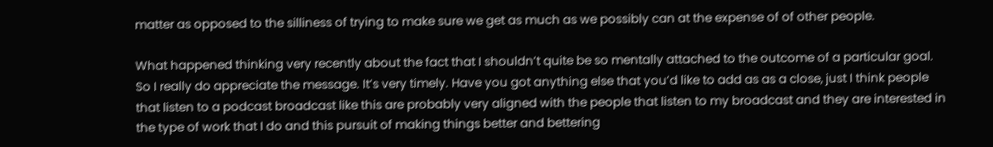matter as opposed to the silliness of trying to make sure we get as much as we possibly can at the expense of of other people.

What happened thinking very recently about the fact that I shouldn’t quite be so mentally attached to the outcome of a particular goal. So I really do appreciate the message. It’s very timely. Have you got anything else that you’d like to add as as a close, just I think people that listen to a podcast broadcast like this are probably very aligned with the people that listen to my broadcast and they are interested in the type of work that I do and this pursuit of making things better and bettering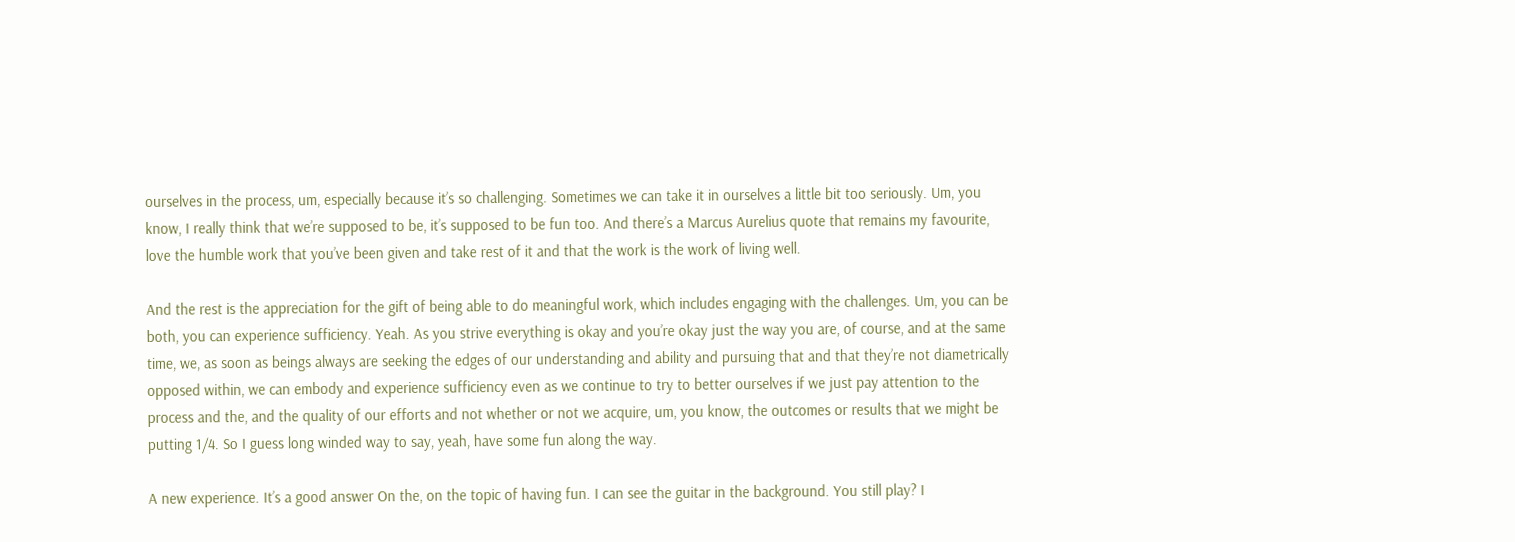ourselves in the process, um, especially because it’s so challenging. Sometimes we can take it in ourselves a little bit too seriously. Um, you know, I really think that we’re supposed to be, it’s supposed to be fun too. And there’s a Marcus Aurelius quote that remains my favourite, love the humble work that you’ve been given and take rest of it and that the work is the work of living well.

And the rest is the appreciation for the gift of being able to do meaningful work, which includes engaging with the challenges. Um, you can be both, you can experience sufficiency. Yeah. As you strive everything is okay and you’re okay just the way you are, of course, and at the same time, we, as soon as beings always are seeking the edges of our understanding and ability and pursuing that and that they’re not diametrically opposed within, we can embody and experience sufficiency even as we continue to try to better ourselves if we just pay attention to the process and the, and the quality of our efforts and not whether or not we acquire, um, you know, the outcomes or results that we might be putting 1/4. So I guess long winded way to say, yeah, have some fun along the way.

A new experience. It’s a good answer On the, on the topic of having fun. I can see the guitar in the background. You still play? I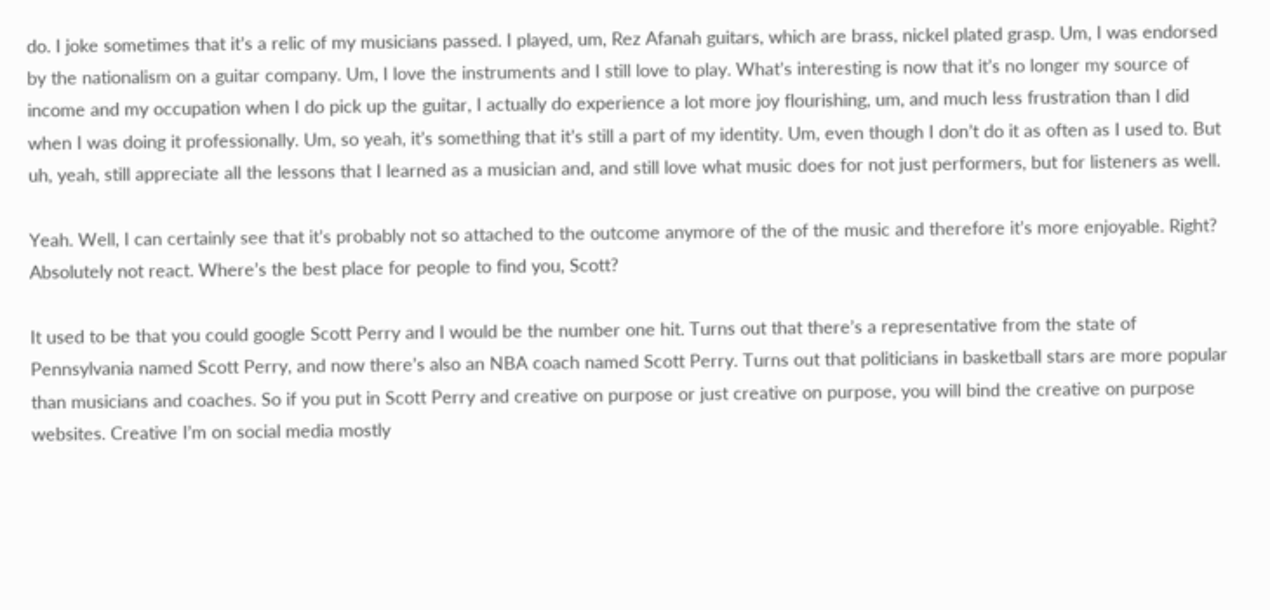do. I joke sometimes that it’s a relic of my musicians passed. I played, um, Rez Afanah guitars, which are brass, nickel plated grasp. Um, I was endorsed by the nationalism on a guitar company. Um, I love the instruments and I still love to play. What’s interesting is now that it’s no longer my source of income and my occupation when I do pick up the guitar, I actually do experience a lot more joy flourishing, um, and much less frustration than I did when I was doing it professionally. Um, so yeah, it’s something that it’s still a part of my identity. Um, even though I don’t do it as often as I used to. But uh, yeah, still appreciate all the lessons that I learned as a musician and, and still love what music does for not just performers, but for listeners as well.

Yeah. Well, I can certainly see that it’s probably not so attached to the outcome anymore of the of the music and therefore it’s more enjoyable. Right? Absolutely not react. Where’s the best place for people to find you, Scott?

It used to be that you could google Scott Perry and I would be the number one hit. Turns out that there’s a representative from the state of Pennsylvania named Scott Perry, and now there’s also an NBA coach named Scott Perry. Turns out that politicians in basketball stars are more popular than musicians and coaches. So if you put in Scott Perry and creative on purpose or just creative on purpose, you will bind the creative on purpose websites. Creative I’m on social media mostly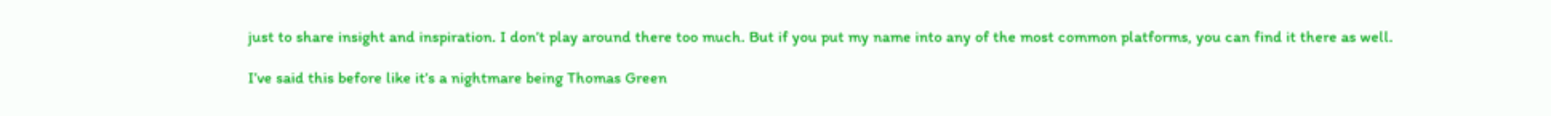just to share insight and inspiration. I don’t play around there too much. But if you put my name into any of the most common platforms, you can find it there as well.

I’ve said this before like it’s a nightmare being Thomas Green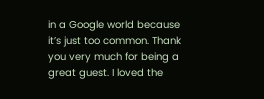in a Google world because it’s just too common. Thank you very much for being a great guest. I loved the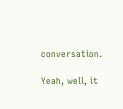conversation.

Yeah, well, it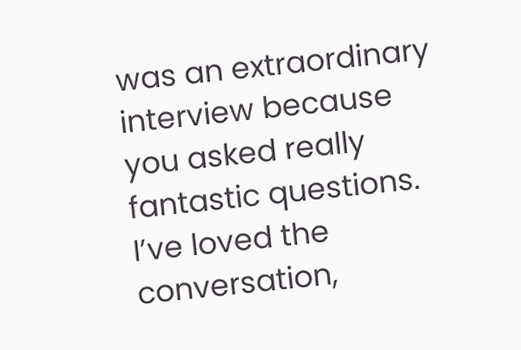was an extraordinary interview because you asked really fantastic questions. I’ve loved the conversation,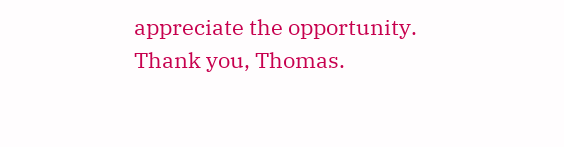appreciate the opportunity. Thank you, Thomas.